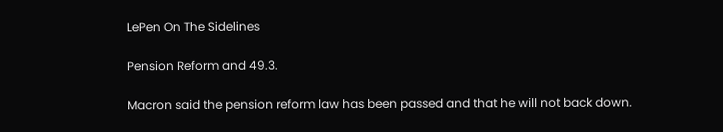LePen On The Sidelines

Pension Reform and 49.3.

Macron said the pension reform law has been passed and that he will not back down.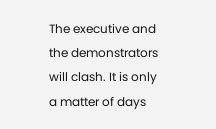The executive and the demonstrators will clash. It is only a matter of days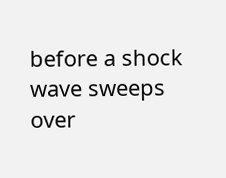before a shock wave sweeps over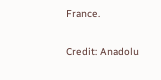France.

Credit: Anadolu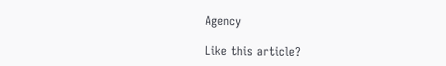Agency

Like this article?